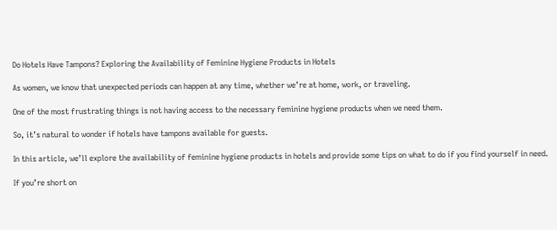Do Hotels Have Tampons? Exploring the Availability of Feminine Hygiene Products in Hotels

As women, we know that unexpected periods can happen at any time, whether we’re at home, work, or traveling.

One of the most frustrating things is not having access to the necessary feminine hygiene products when we need them.

So, it’s natural to wonder if hotels have tampons available for guests.

In this article, we’ll explore the availability of feminine hygiene products in hotels and provide some tips on what to do if you find yourself in need.

If you’re short on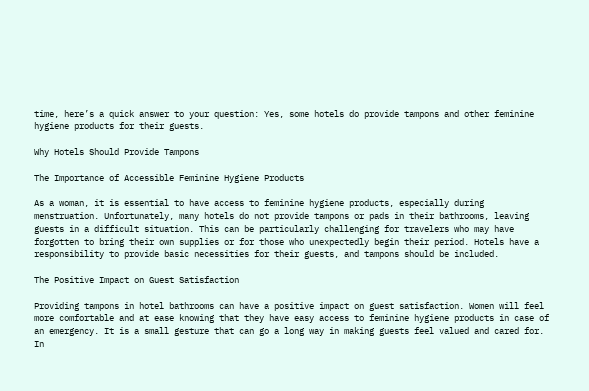time, here’s a quick answer to your question: Yes, some hotels do provide tampons and other feminine hygiene products for their guests.

Why Hotels Should Provide Tampons

The Importance of Accessible Feminine Hygiene Products

As a woman, it is essential to have access to feminine hygiene products, especially during menstruation. Unfortunately, many hotels do not provide tampons or pads in their bathrooms, leaving guests in a difficult situation. This can be particularly challenging for travelers who may have forgotten to bring their own supplies or for those who unexpectedly begin their period. Hotels have a responsibility to provide basic necessities for their guests, and tampons should be included.

The Positive Impact on Guest Satisfaction

Providing tampons in hotel bathrooms can have a positive impact on guest satisfaction. Women will feel more comfortable and at ease knowing that they have easy access to feminine hygiene products in case of an emergency. It is a small gesture that can go a long way in making guests feel valued and cared for. In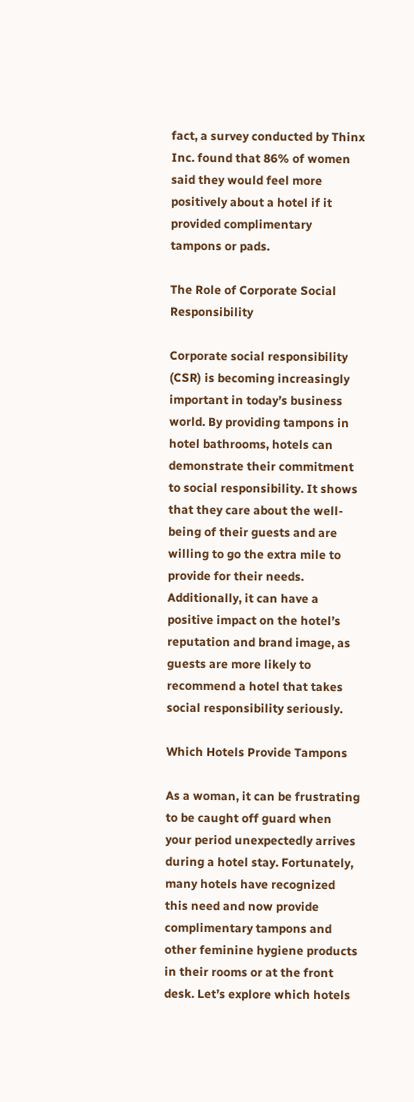fact, a survey conducted by Thinx Inc. found that 86% of women said they would feel more positively about a hotel if it provided complimentary tampons or pads.

The Role of Corporate Social Responsibility

Corporate social responsibility (CSR) is becoming increasingly important in today’s business world. By providing tampons in hotel bathrooms, hotels can demonstrate their commitment to social responsibility. It shows that they care about the well-being of their guests and are willing to go the extra mile to provide for their needs. Additionally, it can have a positive impact on the hotel’s reputation and brand image, as guests are more likely to recommend a hotel that takes social responsibility seriously.

Which Hotels Provide Tampons

As a woman, it can be frustrating to be caught off guard when your period unexpectedly arrives during a hotel stay. Fortunately, many hotels have recognized this need and now provide complimentary tampons and other feminine hygiene products in their rooms or at the front desk. Let’s explore which hotels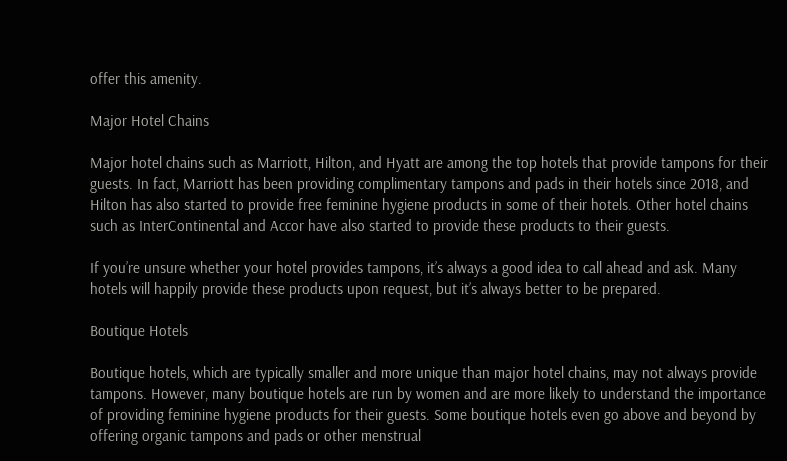offer this amenity.

Major Hotel Chains

Major hotel chains such as Marriott, Hilton, and Hyatt are among the top hotels that provide tampons for their guests. In fact, Marriott has been providing complimentary tampons and pads in their hotels since 2018, and Hilton has also started to provide free feminine hygiene products in some of their hotels. Other hotel chains such as InterContinental and Accor have also started to provide these products to their guests.

If you’re unsure whether your hotel provides tampons, it’s always a good idea to call ahead and ask. Many hotels will happily provide these products upon request, but it’s always better to be prepared.

Boutique Hotels

Boutique hotels, which are typically smaller and more unique than major hotel chains, may not always provide tampons. However, many boutique hotels are run by women and are more likely to understand the importance of providing feminine hygiene products for their guests. Some boutique hotels even go above and beyond by offering organic tampons and pads or other menstrual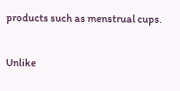products such as menstrual cups.


Unlike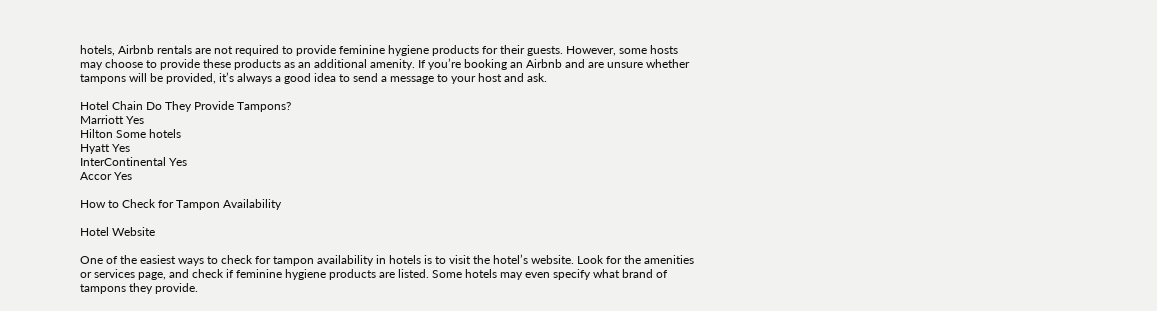hotels, Airbnb rentals are not required to provide feminine hygiene products for their guests. However, some hosts may choose to provide these products as an additional amenity. If you’re booking an Airbnb and are unsure whether tampons will be provided, it’s always a good idea to send a message to your host and ask.

Hotel Chain Do They Provide Tampons?
Marriott Yes
Hilton Some hotels
Hyatt Yes
InterContinental Yes
Accor Yes

How to Check for Tampon Availability

Hotel Website

One of the easiest ways to check for tampon availability in hotels is to visit the hotel’s website. Look for the amenities or services page, and check if feminine hygiene products are listed. Some hotels may even specify what brand of tampons they provide.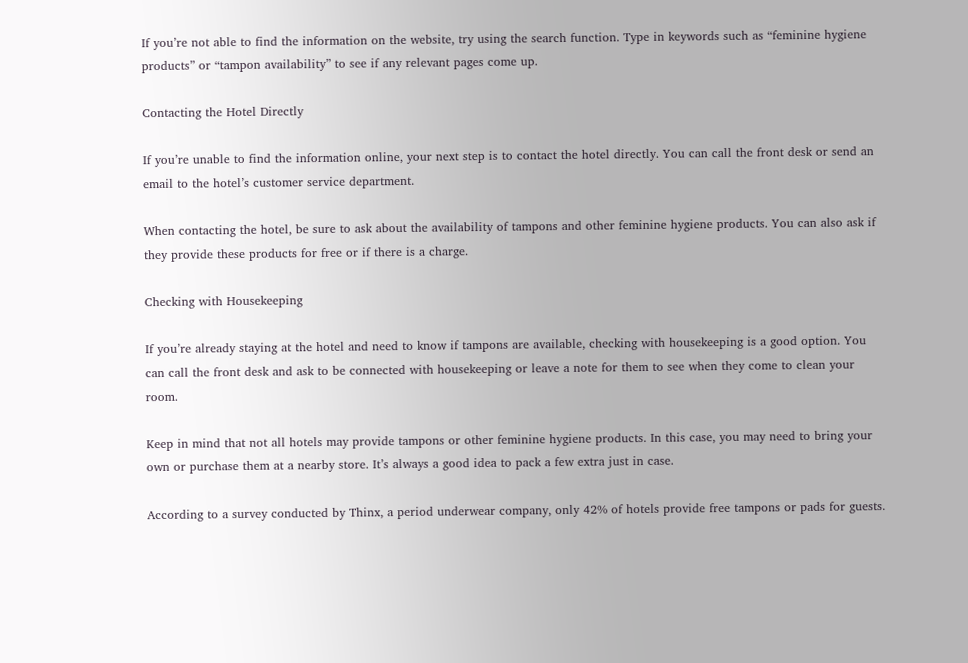If you’re not able to find the information on the website, try using the search function. Type in keywords such as “feminine hygiene products” or “tampon availability” to see if any relevant pages come up.

Contacting the Hotel Directly

If you’re unable to find the information online, your next step is to contact the hotel directly. You can call the front desk or send an email to the hotel’s customer service department.

When contacting the hotel, be sure to ask about the availability of tampons and other feminine hygiene products. You can also ask if they provide these products for free or if there is a charge.

Checking with Housekeeping

If you’re already staying at the hotel and need to know if tampons are available, checking with housekeeping is a good option. You can call the front desk and ask to be connected with housekeeping or leave a note for them to see when they come to clean your room.

Keep in mind that not all hotels may provide tampons or other feminine hygiene products. In this case, you may need to bring your own or purchase them at a nearby store. It’s always a good idea to pack a few extra just in case.

According to a survey conducted by Thinx, a period underwear company, only 42% of hotels provide free tampons or pads for guests.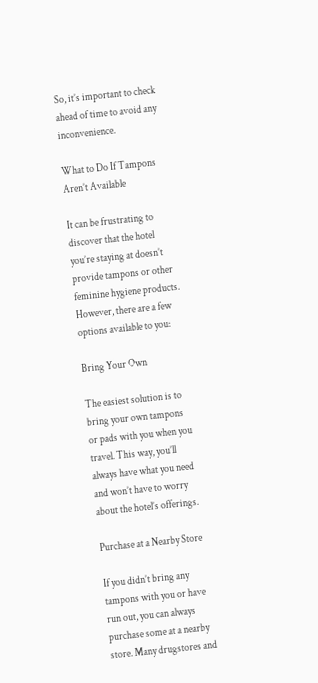So, it’s important to check ahead of time to avoid any inconvenience.

What to Do If Tampons Aren’t Available

It can be frustrating to discover that the hotel you’re staying at doesn’t provide tampons or other feminine hygiene products. However, there are a few options available to you:

Bring Your Own

The easiest solution is to bring your own tampons or pads with you when you travel. This way, you’ll always have what you need and won’t have to worry about the hotel’s offerings.

Purchase at a Nearby Store

If you didn’t bring any tampons with you or have run out, you can always purchase some at a nearby store. Many drugstores and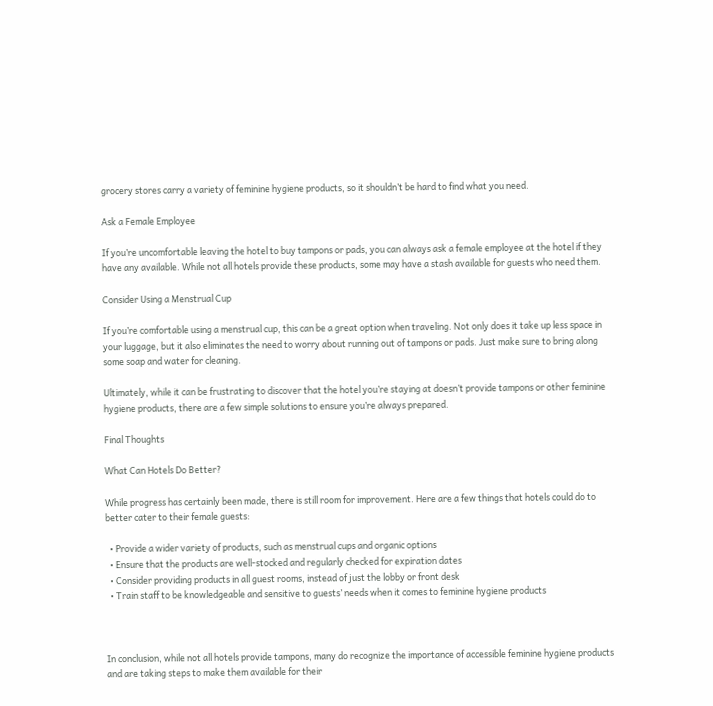grocery stores carry a variety of feminine hygiene products, so it shouldn’t be hard to find what you need.

Ask a Female Employee

If you’re uncomfortable leaving the hotel to buy tampons or pads, you can always ask a female employee at the hotel if they have any available. While not all hotels provide these products, some may have a stash available for guests who need them.

Consider Using a Menstrual Cup

If you’re comfortable using a menstrual cup, this can be a great option when traveling. Not only does it take up less space in your luggage, but it also eliminates the need to worry about running out of tampons or pads. Just make sure to bring along some soap and water for cleaning.

Ultimately, while it can be frustrating to discover that the hotel you’re staying at doesn’t provide tampons or other feminine hygiene products, there are a few simple solutions to ensure you’re always prepared.

Final Thoughts

What Can Hotels Do Better?

While progress has certainly been made, there is still room for improvement. Here are a few things that hotels could do to better cater to their female guests:

  • Provide a wider variety of products, such as menstrual cups and organic options
  • Ensure that the products are well-stocked and regularly checked for expiration dates
  • Consider providing products in all guest rooms, instead of just the lobby or front desk
  • Train staff to be knowledgeable and sensitive to guests’ needs when it comes to feminine hygiene products



In conclusion, while not all hotels provide tampons, many do recognize the importance of accessible feminine hygiene products and are taking steps to make them available for their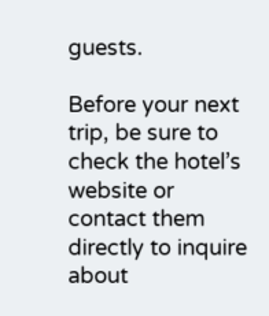guests.

Before your next trip, be sure to check the hotel’s website or contact them directly to inquire about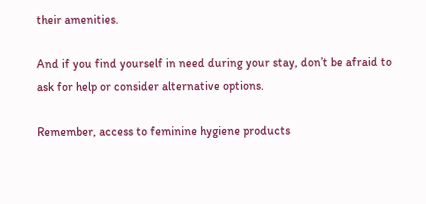their amenities.

And if you find yourself in need during your stay, don’t be afraid to ask for help or consider alternative options.

Remember, access to feminine hygiene products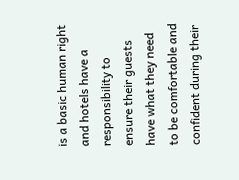is a basic human right and hotels have a responsibility to ensure their guests have what they need to be comfortable and confident during their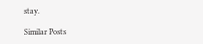stay.

Similar Posts